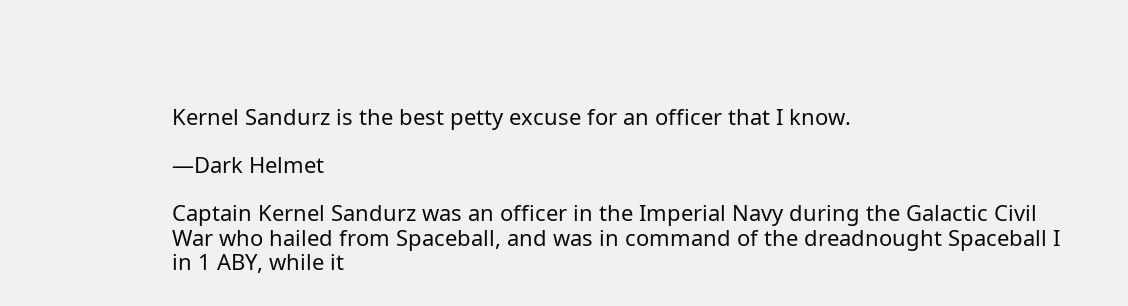Kernel Sandurz is the best petty excuse for an officer that I know.

—Dark Helmet

Captain Kernel Sandurz was an officer in the Imperial Navy during the Galactic Civil War who hailed from Spaceball, and was in command of the dreadnought Spaceball I in 1 ABY, while it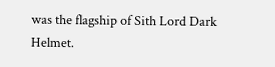was the flagship of Sith Lord Dark Helmet.